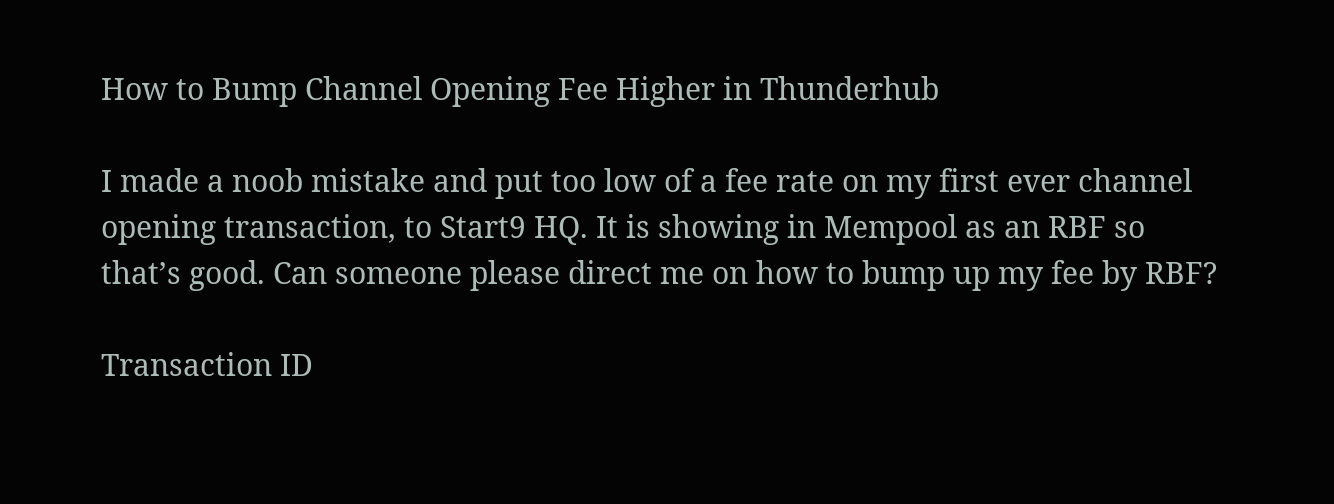How to Bump Channel Opening Fee Higher in Thunderhub

I made a noob mistake and put too low of a fee rate on my first ever channel opening transaction, to Start9 HQ. It is showing in Mempool as an RBF so that’s good. Can someone please direct me on how to bump up my fee by RBF?

Transaction ID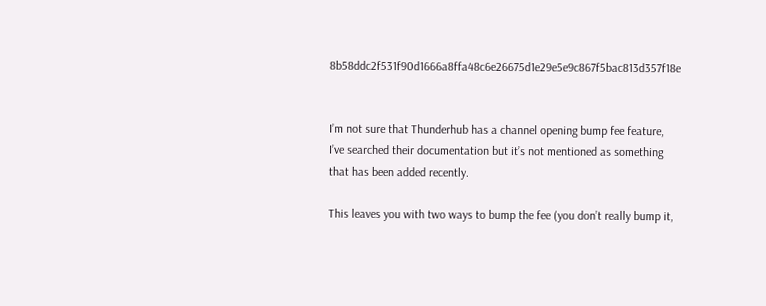8b58ddc2f531f90d1666a8ffa48c6e26675d1e29e5e9c867f5bac813d357f18e


I’m not sure that Thunderhub has a channel opening bump fee feature, I’ve searched their documentation but it’s not mentioned as something that has been added recently.

This leaves you with two ways to bump the fee (you don’t really bump it,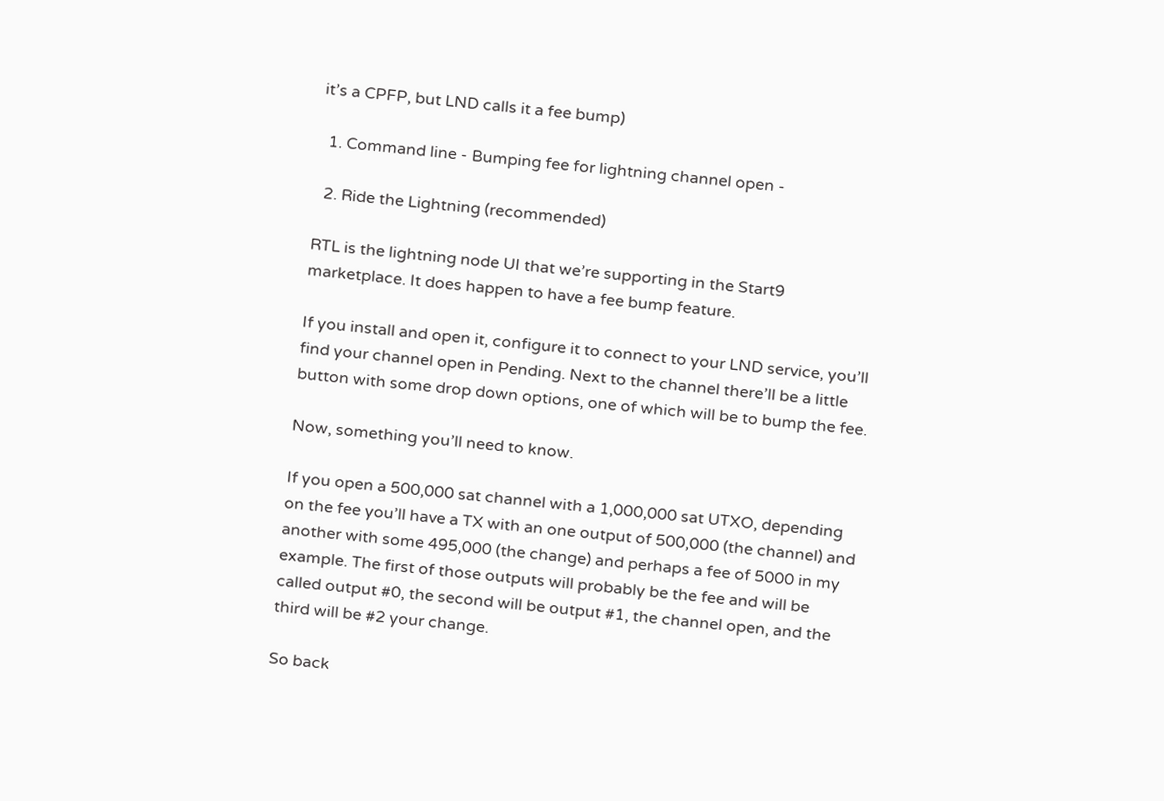it’s a CPFP, but LND calls it a fee bump)

  1. Command line - Bumping fee for lightning channel open -

  2. Ride the Lightning (recommended)

RTL is the lightning node UI that we’re supporting in the Start9 marketplace. It does happen to have a fee bump feature.

If you install and open it, configure it to connect to your LND service, you’ll find your channel open in Pending. Next to the channel there’ll be a little button with some drop down options, one of which will be to bump the fee.

Now, something you’ll need to know.

If you open a 500,000 sat channel with a 1,000,000 sat UTXO, depending on the fee you’ll have a TX with an one output of 500,000 (the channel) and another with some 495,000 (the change) and perhaps a fee of 5000 in my example. The first of those outputs will probably be the fee and will be called output #0, the second will be output #1, the channel open, and the third will be #2 your change.

So back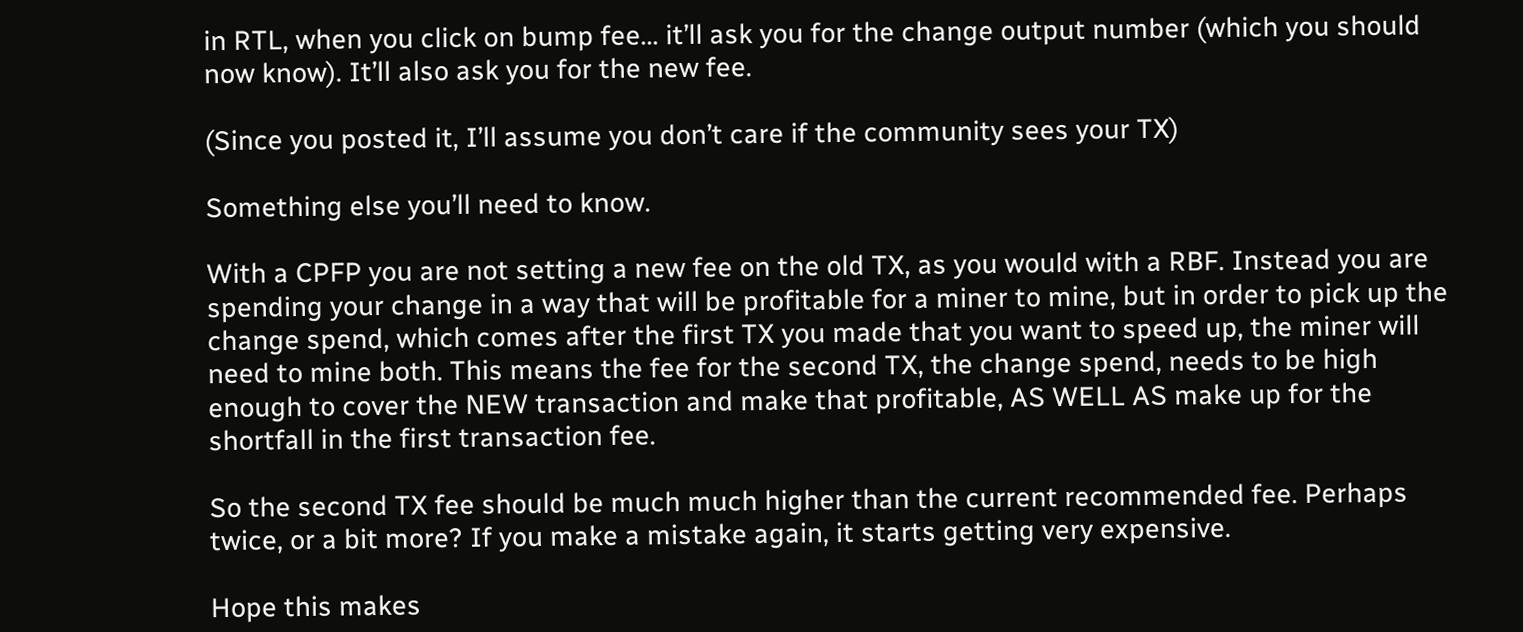in RTL, when you click on bump fee… it’ll ask you for the change output number (which you should now know). It’ll also ask you for the new fee.

(Since you posted it, I’ll assume you don’t care if the community sees your TX)

Something else you’ll need to know.

With a CPFP you are not setting a new fee on the old TX, as you would with a RBF. Instead you are spending your change in a way that will be profitable for a miner to mine, but in order to pick up the change spend, which comes after the first TX you made that you want to speed up, the miner will need to mine both. This means the fee for the second TX, the change spend, needs to be high enough to cover the NEW transaction and make that profitable, AS WELL AS make up for the shortfall in the first transaction fee.

So the second TX fee should be much much higher than the current recommended fee. Perhaps twice, or a bit more? If you make a mistake again, it starts getting very expensive.

Hope this makes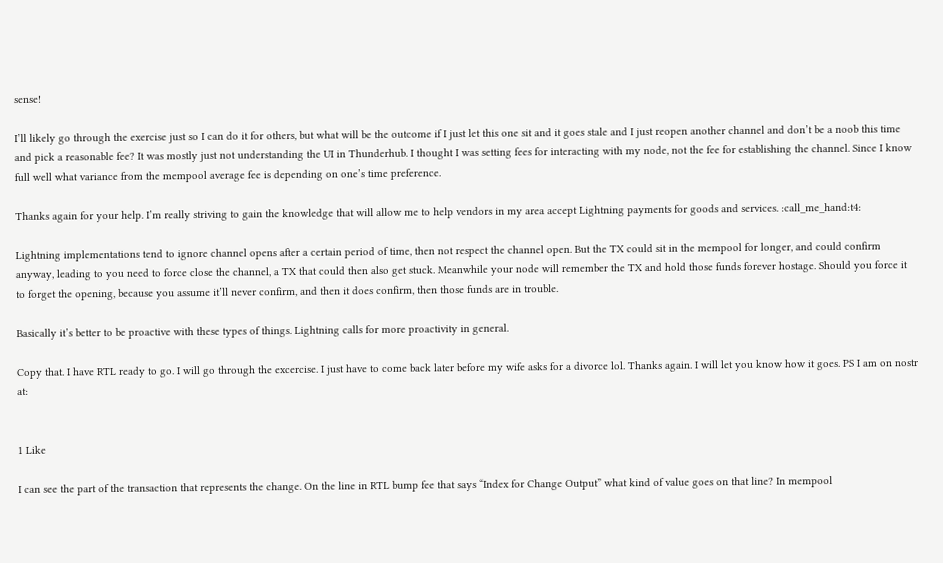sense!

I’ll likely go through the exercise just so I can do it for others, but what will be the outcome if I just let this one sit and it goes stale and I just reopen another channel and don’t be a noob this time and pick a reasonable fee? It was mostly just not understanding the UI in Thunderhub. I thought I was setting fees for interacting with my node, not the fee for establishing the channel. Since I know full well what variance from the mempool average fee is depending on one’s time preference.

Thanks again for your help. I’m really striving to gain the knowledge that will allow me to help vendors in my area accept Lightning payments for goods and services. :call_me_hand:t4:

Lightning implementations tend to ignore channel opens after a certain period of time, then not respect the channel open. But the TX could sit in the mempool for longer, and could confirm anyway, leading to you need to force close the channel, a TX that could then also get stuck. Meanwhile your node will remember the TX and hold those funds forever hostage. Should you force it to forget the opening, because you assume it’ll never confirm, and then it does confirm, then those funds are in trouble.

Basically it’s better to be proactive with these types of things. Lightning calls for more proactivity in general.

Copy that. I have RTL ready to go. I will go through the excercise. I just have to come back later before my wife asks for a divorce lol. Thanks again. I will let you know how it goes. PS I am on nostr at:


1 Like

I can see the part of the transaction that represents the change. On the line in RTL bump fee that says “Index for Change Output” what kind of value goes on that line? In mempool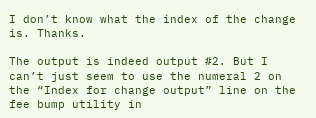I don’t know what the index of the change is. Thanks.

The output is indeed output #2. But I can’t just seem to use the numeral 2 on the “Index for change output” line on the fee bump utility in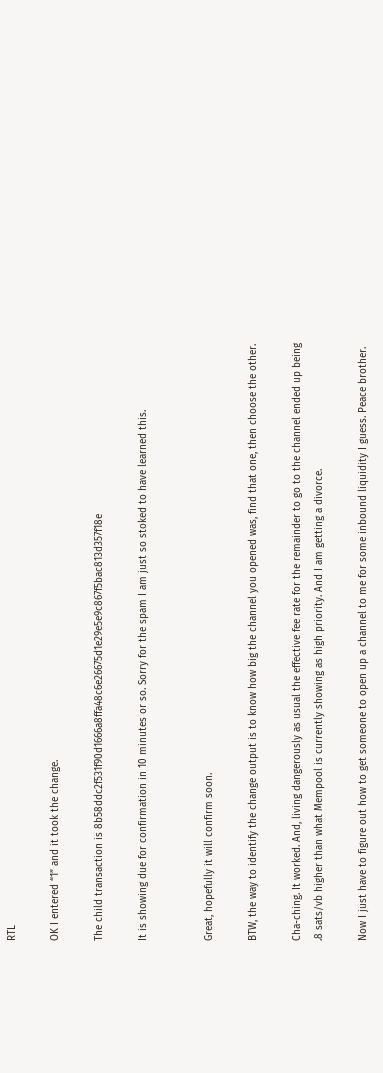RTL

OK I entered “1” and it took the change.

The child transaction is 8b58ddc2f531f90d1666a8ffa48c6e26675d1e29e5e9c867f5bac813d357f18e

It is showing due for confirmation in 10 minutes or so. Sorry for the spam I am just so stoked to have learned this.


Great, hopefully it will confirm soon.

BTW, the way to identify the change output is to know how big the channel you opened was, find that one, then choose the other.

Cha-ching. It worked. And, living dangerously as usual the effective fee rate for the remainder to go to the channel ended up being .8 sats/vb higher than what Mempool is currently showing as high priority. And I am getting a divorce.

Now I just have to figure out how to get someone to open up a channel to me for some inbound liquidity I guess. Peace brother.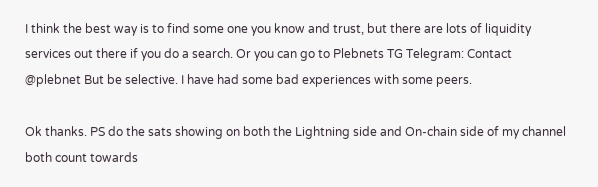I think the best way is to find some one you know and trust, but there are lots of liquidity services out there if you do a search. Or you can go to Plebnets TG Telegram: Contact @plebnet But be selective. I have had some bad experiences with some peers.

Ok thanks. PS do the sats showing on both the Lightning side and On-chain side of my channel both count towards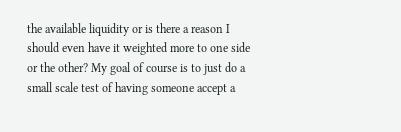the available liquidity or is there a reason I should even have it weighted more to one side or the other? My goal of course is to just do a small scale test of having someone accept a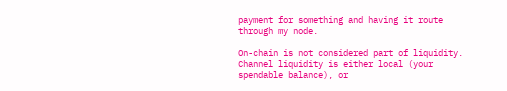payment for something and having it route through my node.

On-chain is not considered part of liquidity. Channel liquidity is either local (your spendable balance), or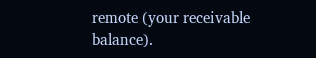remote (your receivable balance).